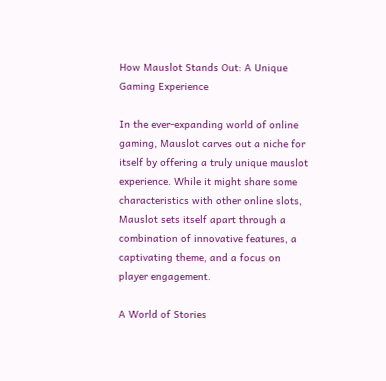How Mauslot Stands Out: A Unique Gaming Experience

In the ever-expanding world of online gaming, Mauslot carves out a niche for itself by offering a truly unique mauslot experience. While it might share some characteristics with other online slots, Mauslot sets itself apart through a combination of innovative features, a captivating theme, and a focus on player engagement.

A World of Stories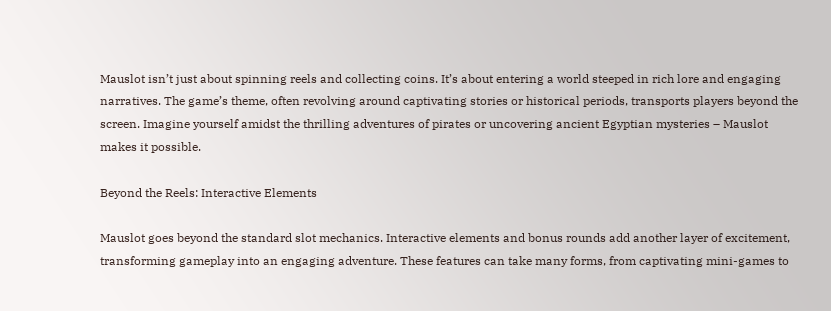Mauslot isn’t just about spinning reels and collecting coins. It’s about entering a world steeped in rich lore and engaging narratives. The game’s theme, often revolving around captivating stories or historical periods, transports players beyond the screen. Imagine yourself amidst the thrilling adventures of pirates or uncovering ancient Egyptian mysteries – Mauslot makes it possible.

Beyond the Reels: Interactive Elements

Mauslot goes beyond the standard slot mechanics. Interactive elements and bonus rounds add another layer of excitement, transforming gameplay into an engaging adventure. These features can take many forms, from captivating mini-games to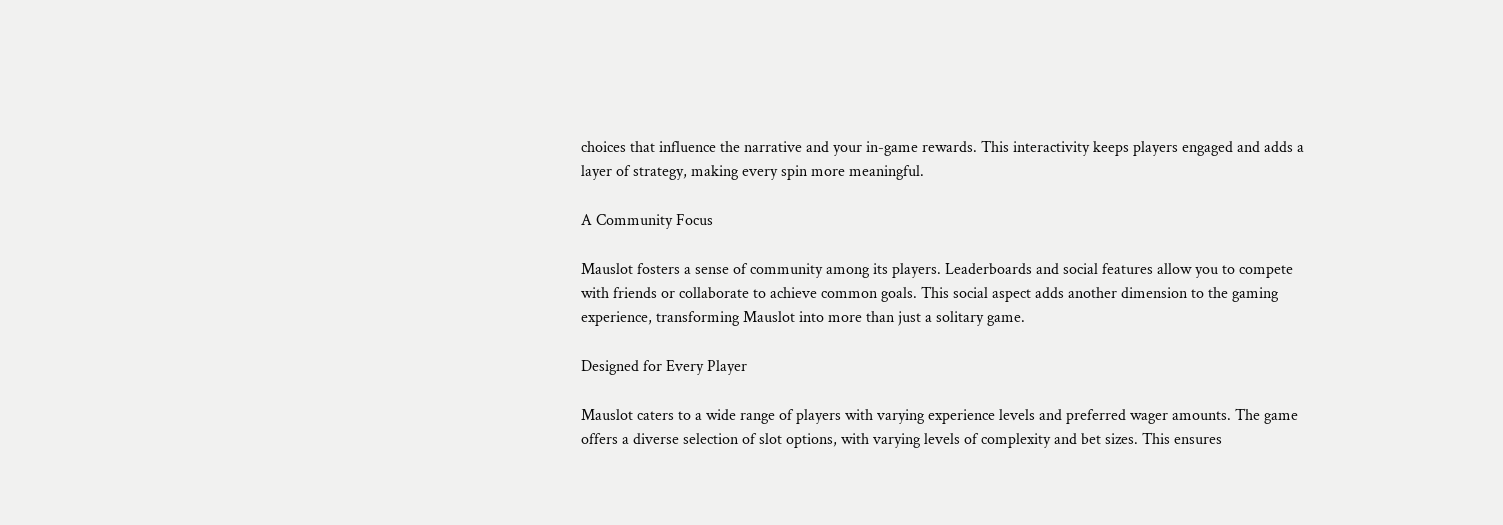choices that influence the narrative and your in-game rewards. This interactivity keeps players engaged and adds a layer of strategy, making every spin more meaningful.

A Community Focus

Mauslot fosters a sense of community among its players. Leaderboards and social features allow you to compete with friends or collaborate to achieve common goals. This social aspect adds another dimension to the gaming experience, transforming Mauslot into more than just a solitary game.

Designed for Every Player

Mauslot caters to a wide range of players with varying experience levels and preferred wager amounts. The game offers a diverse selection of slot options, with varying levels of complexity and bet sizes. This ensures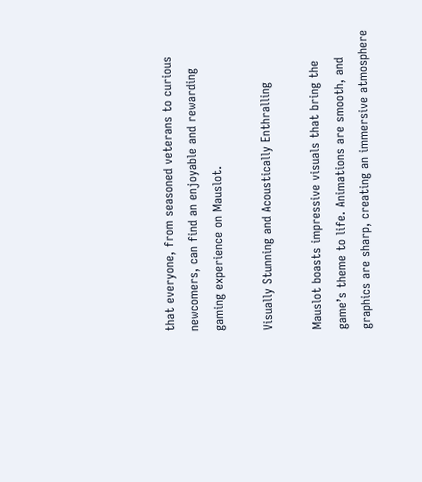that everyone, from seasoned veterans to curious newcomers, can find an enjoyable and rewarding gaming experience on Mauslot.

Visually Stunning and Acoustically Enthralling

Mauslot boasts impressive visuals that bring the game’s theme to life. Animations are smooth, and graphics are sharp, creating an immersive atmosphere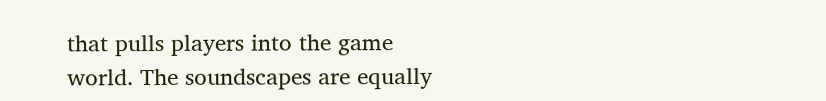that pulls players into the game world. The soundscapes are equally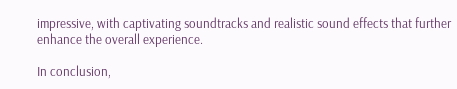impressive, with captivating soundtracks and realistic sound effects that further enhance the overall experience.

In conclusion,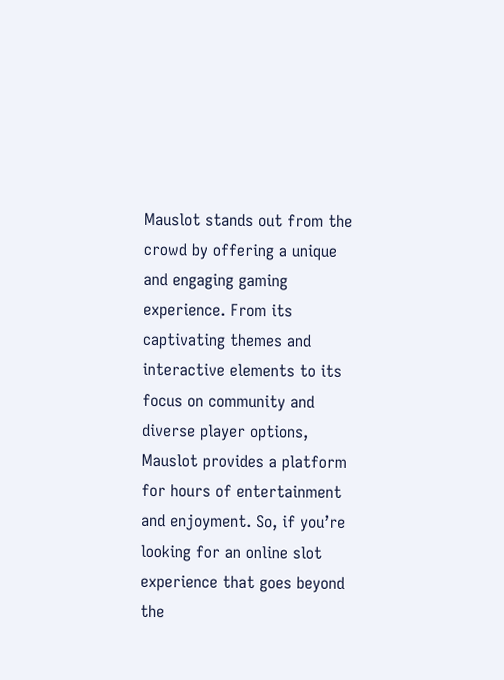Mauslot stands out from the crowd by offering a unique and engaging gaming experience. From its captivating themes and interactive elements to its focus on community and diverse player options, Mauslot provides a platform for hours of entertainment and enjoyment. So, if you’re looking for an online slot experience that goes beyond the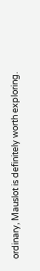ordinary, Mauslot is definitely worth exploring.